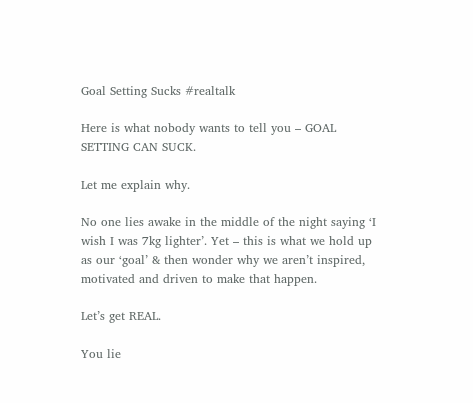Goal Setting Sucks #realtalk

Here is what nobody wants to tell you – GOAL SETTING CAN SUCK.

Let me explain why.

No one lies awake in the middle of the night saying ‘I wish I was 7kg lighter’. Yet – this is what we hold up as our ‘goal’ & then wonder why we aren’t inspired, motivated and driven to make that happen.

Let’s get REAL.

You lie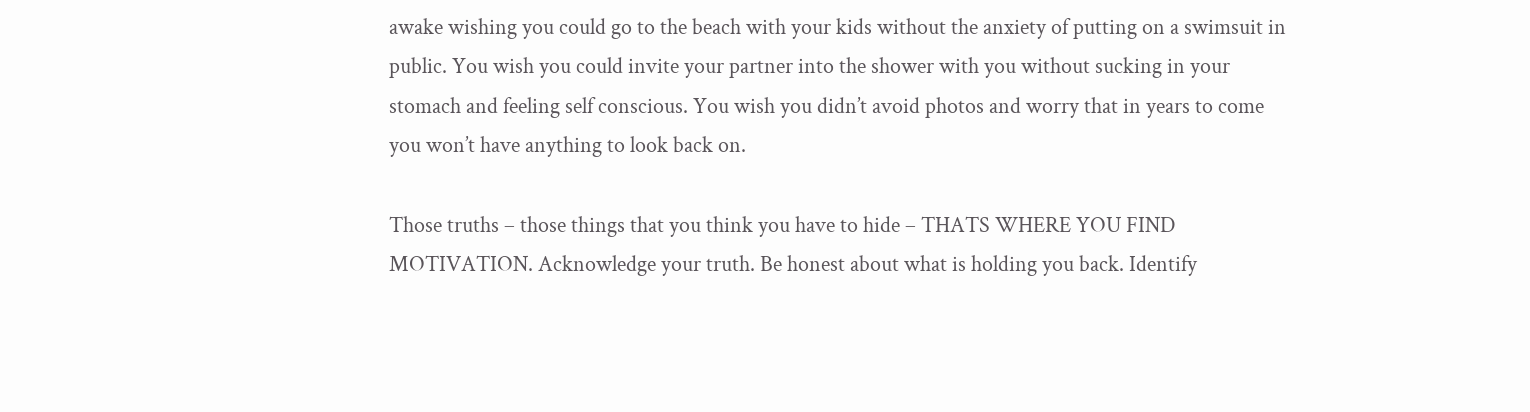awake wishing you could go to the beach with your kids without the anxiety of putting on a swimsuit in public. You wish you could invite your partner into the shower with you without sucking in your stomach and feeling self conscious. You wish you didn’t avoid photos and worry that in years to come you won’t have anything to look back on.

Those truths – those things that you think you have to hide – THATS WHERE YOU FIND MOTIVATION. Acknowledge your truth. Be honest about what is holding you back. Identify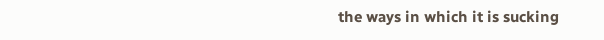the ways in which it is sucking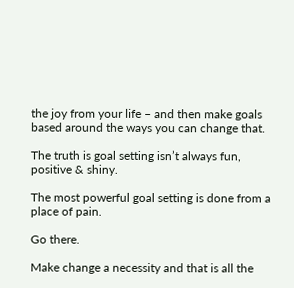the joy from your life – and then make goals based around the ways you can change that.

The truth is goal setting isn’t always fun, positive & shiny.

The most powerful goal setting is done from a place of pain.

Go there.

Make change a necessity and that is all the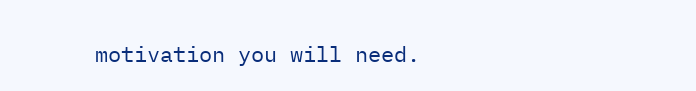motivation you will need.